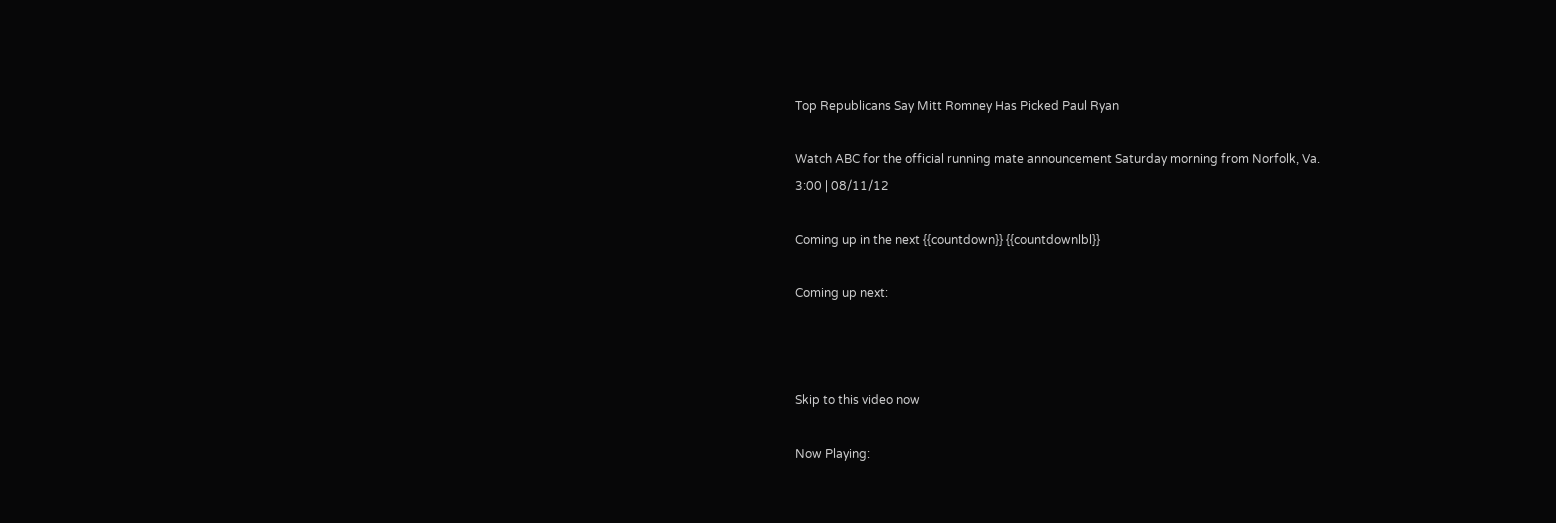Top Republicans Say Mitt Romney Has Picked Paul Ryan

Watch ABC for the official running mate announcement Saturday morning from Norfolk, Va.
3:00 | 08/11/12

Coming up in the next {{countdown}} {{countdownlbl}}

Coming up next:



Skip to this video now

Now Playing: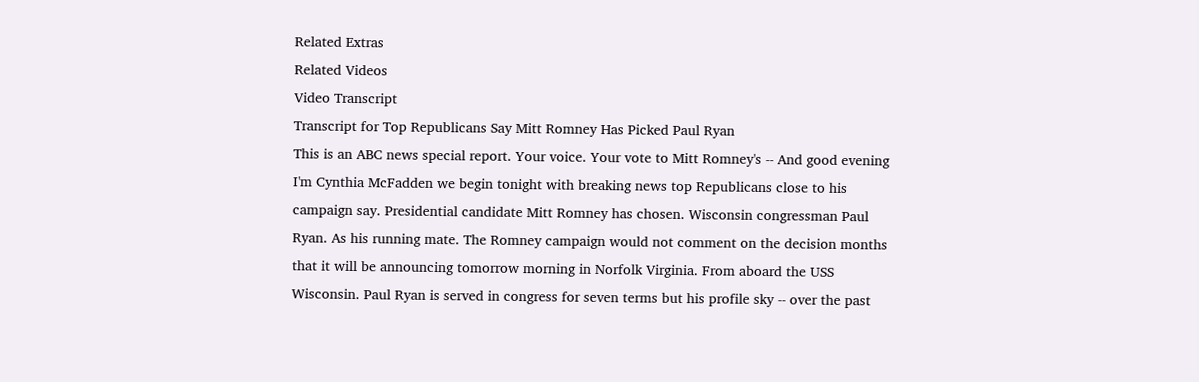Related Extras
Related Videos
Video Transcript
Transcript for Top Republicans Say Mitt Romney Has Picked Paul Ryan
This is an ABC news special report. Your voice. Your vote to Mitt Romney's -- And good evening I'm Cynthia McFadden we begin tonight with breaking news top Republicans close to his campaign say. Presidential candidate Mitt Romney has chosen. Wisconsin congressman Paul Ryan. As his running mate. The Romney campaign would not comment on the decision months that it will be announcing tomorrow morning in Norfolk Virginia. From aboard the USS Wisconsin. Paul Ryan is served in congress for seven terms but his profile sky -- over the past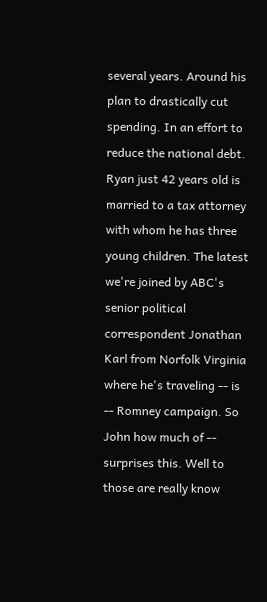several years. Around his plan to drastically cut spending. In an effort to reduce the national debt. Ryan just 42 years old is married to a tax attorney with whom he has three young children. The latest we're joined by ABC's senior political correspondent Jonathan Karl from Norfolk Virginia where he's traveling -- is -- Romney campaign. So John how much of -- surprises this. Well to those are really know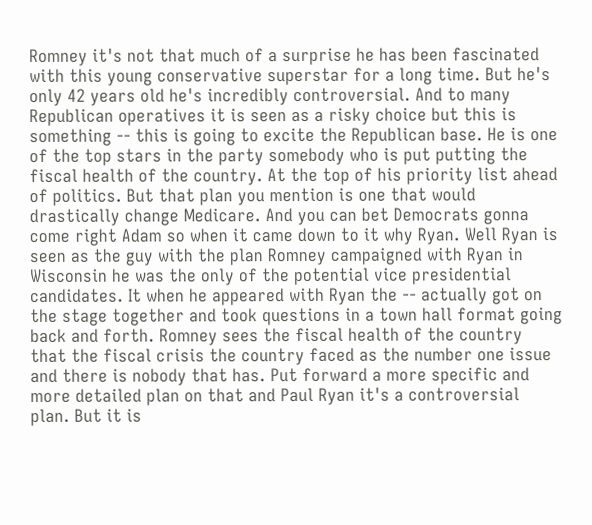Romney it's not that much of a surprise he has been fascinated with this young conservative superstar for a long time. But he's only 42 years old he's incredibly controversial. And to many Republican operatives it is seen as a risky choice but this is something -- this is going to excite the Republican base. He is one of the top stars in the party somebody who is put putting the fiscal health of the country. At the top of his priority list ahead of politics. But that plan you mention is one that would drastically change Medicare. And you can bet Democrats gonna come right Adam so when it came down to it why Ryan. Well Ryan is seen as the guy with the plan Romney campaigned with Ryan in Wisconsin he was the only of the potential vice presidential candidates. It when he appeared with Ryan the -- actually got on the stage together and took questions in a town hall format going back and forth. Romney sees the fiscal health of the country that the fiscal crisis the country faced as the number one issue and there is nobody that has. Put forward a more specific and more detailed plan on that and Paul Ryan it's a controversial plan. But it is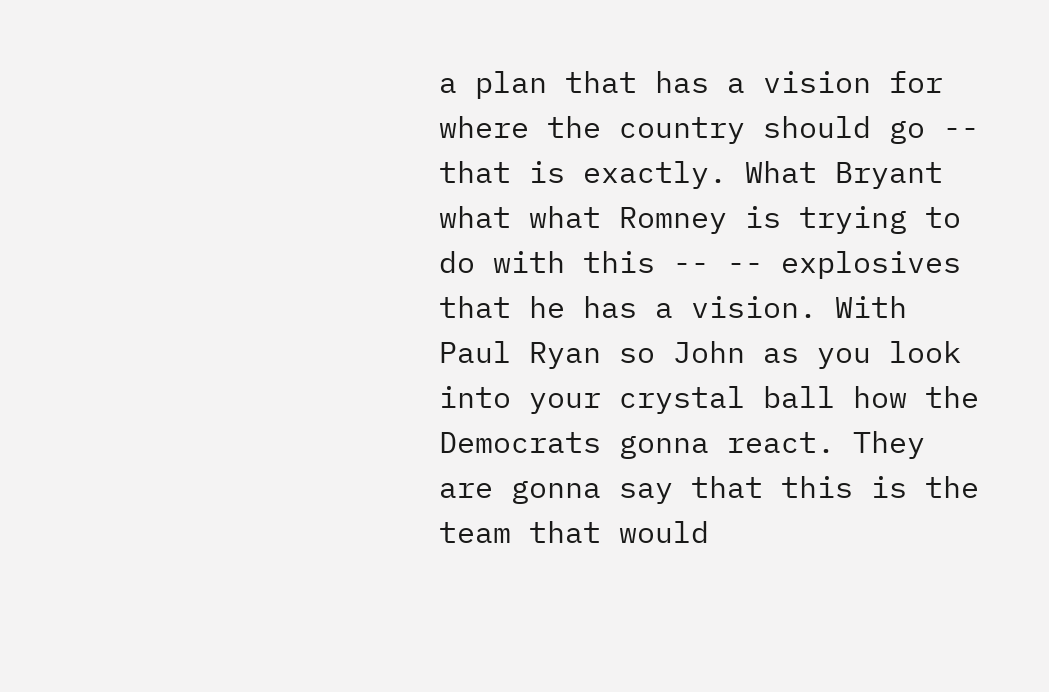a plan that has a vision for where the country should go -- that is exactly. What Bryant what what Romney is trying to do with this -- -- explosives that he has a vision. With Paul Ryan so John as you look into your crystal ball how the Democrats gonna react. They are gonna say that this is the team that would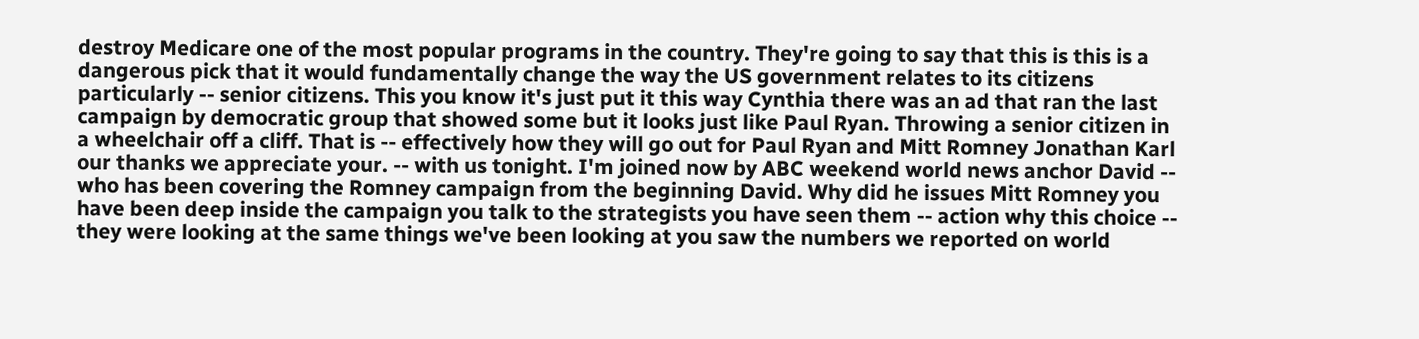destroy Medicare one of the most popular programs in the country. They're going to say that this is this is a dangerous pick that it would fundamentally change the way the US government relates to its citizens particularly -- senior citizens. This you know it's just put it this way Cynthia there was an ad that ran the last campaign by democratic group that showed some but it looks just like Paul Ryan. Throwing a senior citizen in a wheelchair off a cliff. That is -- effectively how they will go out for Paul Ryan and Mitt Romney Jonathan Karl our thanks we appreciate your. -- with us tonight. I'm joined now by ABC weekend world news anchor David -- who has been covering the Romney campaign from the beginning David. Why did he issues Mitt Romney you have been deep inside the campaign you talk to the strategists you have seen them -- action why this choice -- they were looking at the same things we've been looking at you saw the numbers we reported on world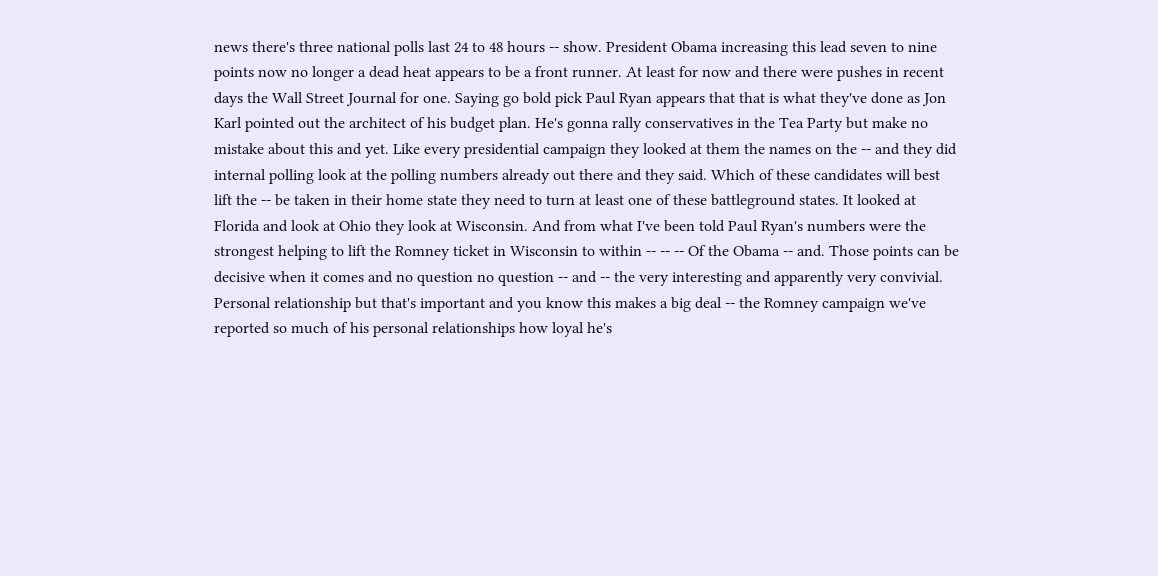news there's three national polls last 24 to 48 hours -- show. President Obama increasing this lead seven to nine points now no longer a dead heat appears to be a front runner. At least for now and there were pushes in recent days the Wall Street Journal for one. Saying go bold pick Paul Ryan appears that that is what they've done as Jon Karl pointed out the architect of his budget plan. He's gonna rally conservatives in the Tea Party but make no mistake about this and yet. Like every presidential campaign they looked at them the names on the -- and they did internal polling look at the polling numbers already out there and they said. Which of these candidates will best lift the -- be taken in their home state they need to turn at least one of these battleground states. It looked at Florida and look at Ohio they look at Wisconsin. And from what I've been told Paul Ryan's numbers were the strongest helping to lift the Romney ticket in Wisconsin to within -- -- -- Of the Obama -- and. Those points can be decisive when it comes and no question no question -- and -- the very interesting and apparently very convivial. Personal relationship but that's important and you know this makes a big deal -- the Romney campaign we've reported so much of his personal relationships how loyal he's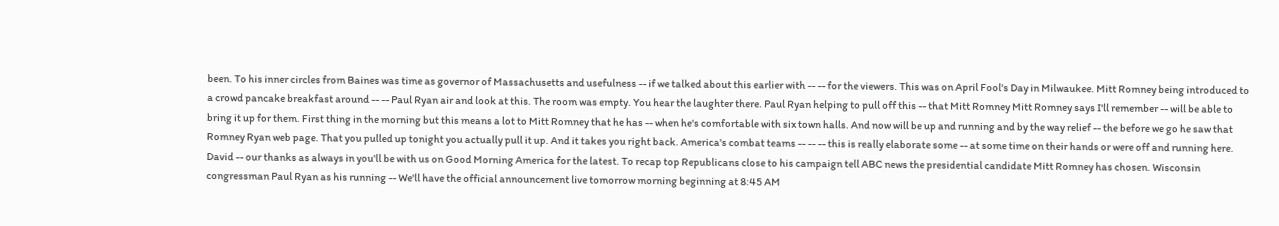been. To his inner circles from Baines was time as governor of Massachusetts and usefulness -- if we talked about this earlier with -- -- for the viewers. This was on April Fool's Day in Milwaukee. Mitt Romney being introduced to a crowd pancake breakfast around -- -- Paul Ryan air and look at this. The room was empty. You hear the laughter there. Paul Ryan helping to pull off this -- that Mitt Romney Mitt Romney says I'll remember -- will be able to bring it up for them. First thing in the morning but this means a lot to Mitt Romney that he has -- when he's comfortable with six town halls. And now will be up and running and by the way relief -- the before we go he saw that Romney Ryan web page. That you pulled up tonight you actually pull it up. And it takes you right back. America's combat teams -- -- -- this is really elaborate some -- at some time on their hands or were off and running here. David -- our thanks as always in you'll be with us on Good Morning America for the latest. To recap top Republicans close to his campaign tell ABC news the presidential candidate Mitt Romney has chosen. Wisconsin congressman Paul Ryan as his running -- We'll have the official announcement live tomorrow morning beginning at 8:45 AM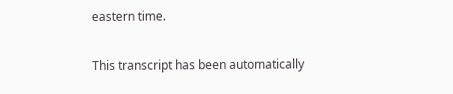eastern time.

This transcript has been automatically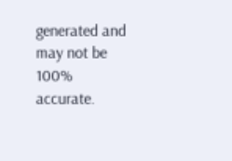generated and may not be 100% accurate.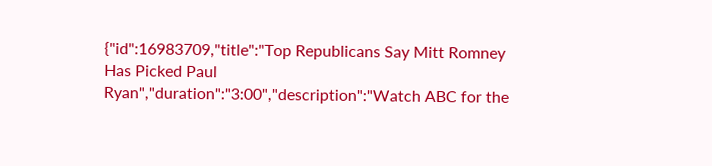{"id":16983709,"title":"Top Republicans Say Mitt Romney Has Picked Paul Ryan","duration":"3:00","description":"Watch ABC for the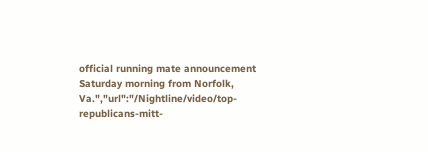official running mate announcement Saturday morning from Norfolk, Va.","url":"/Nightline/video/top-republicans-mitt-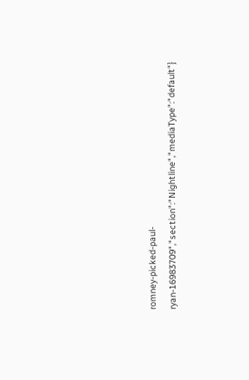romney-picked-paul-ryan-16983709","section":"Nightline","mediaType":"default"}